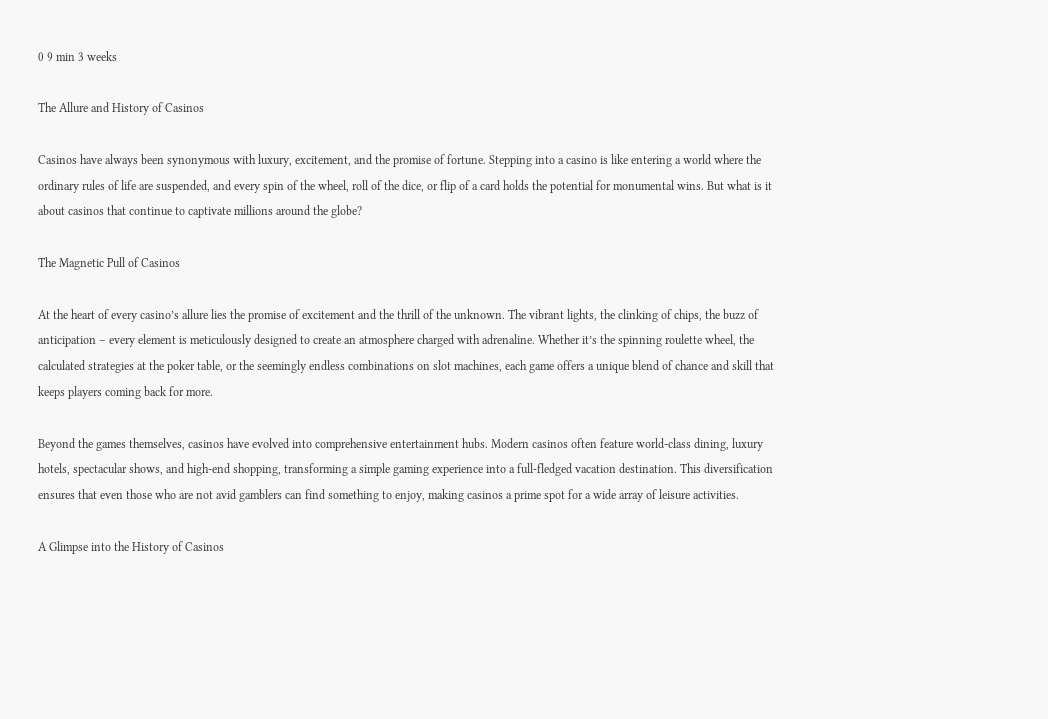0 9 min 3 weeks

The Allure and History of Casinos

Casinos have always been synonymous with luxury, excitement, and the promise of fortune. Stepping into a casino is like entering a world where the ordinary rules of life are suspended, and every spin of the wheel, roll of the dice, or flip of a card holds the potential for monumental wins. But what is it about casinos that continue to captivate millions around the globe?

The Magnetic Pull of Casinos

At the heart of every casino’s allure lies the promise of excitement and the thrill of the unknown. The vibrant lights, the clinking of chips, the buzz of anticipation – every element is meticulously designed to create an atmosphere charged with adrenaline. Whether it’s the spinning roulette wheel, the calculated strategies at the poker table, or the seemingly endless combinations on slot machines, each game offers a unique blend of chance and skill that keeps players coming back for more.

Beyond the games themselves, casinos have evolved into comprehensive entertainment hubs. Modern casinos often feature world-class dining, luxury hotels, spectacular shows, and high-end shopping, transforming a simple gaming experience into a full-fledged vacation destination. This diversification ensures that even those who are not avid gamblers can find something to enjoy, making casinos a prime spot for a wide array of leisure activities.

A Glimpse into the History of Casinos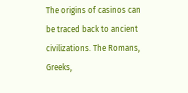The origins of casinos can be traced back to ancient civilizations. The Romans, Greeks,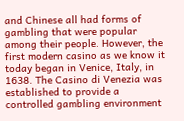and Chinese all had forms of gambling that were popular among their people. However, the first modern casino as we know it today began in Venice, Italy, in 1638. The Casino di Venezia was established to provide a controlled gambling environment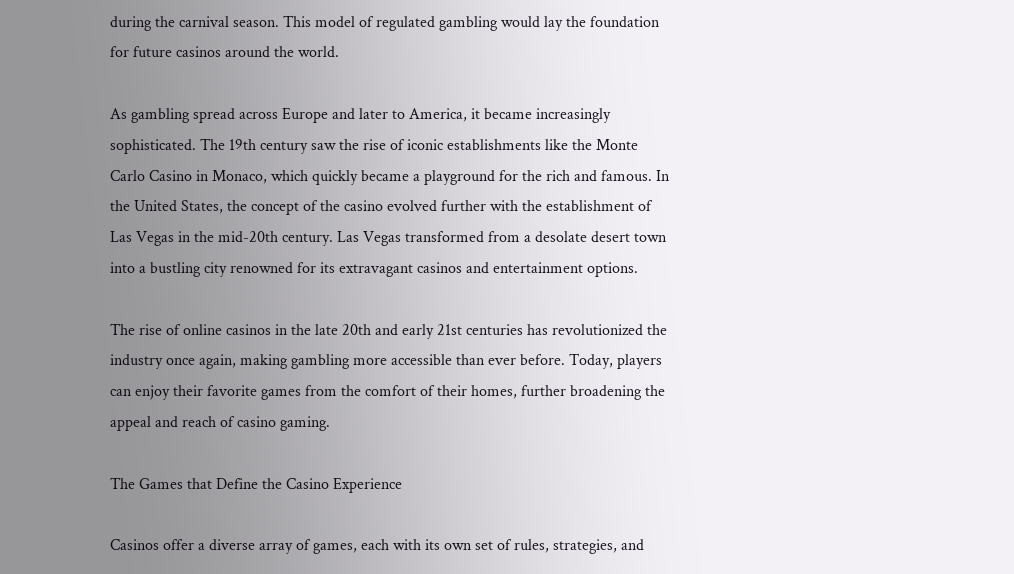during the carnival season. This model of regulated gambling would lay the foundation for future casinos around the world.

As gambling spread across Europe and later to America, it became increasingly sophisticated. The 19th century saw the rise of iconic establishments like the Monte Carlo Casino in Monaco, which quickly became a playground for the rich and famous. In the United States, the concept of the casino evolved further with the establishment of Las Vegas in the mid-20th century. Las Vegas transformed from a desolate desert town into a bustling city renowned for its extravagant casinos and entertainment options.

The rise of online casinos in the late 20th and early 21st centuries has revolutionized the industry once again, making gambling more accessible than ever before. Today, players can enjoy their favorite games from the comfort of their homes, further broadening the appeal and reach of casino gaming.

The Games that Define the Casino Experience

Casinos offer a diverse array of games, each with its own set of rules, strategies, and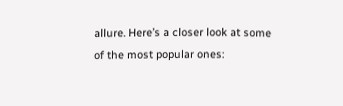allure. Here’s a closer look at some of the most popular ones: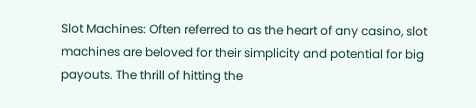Slot Machines: Often referred to as the heart of any casino, slot machines are beloved for their simplicity and potential for big payouts. The thrill of hitting the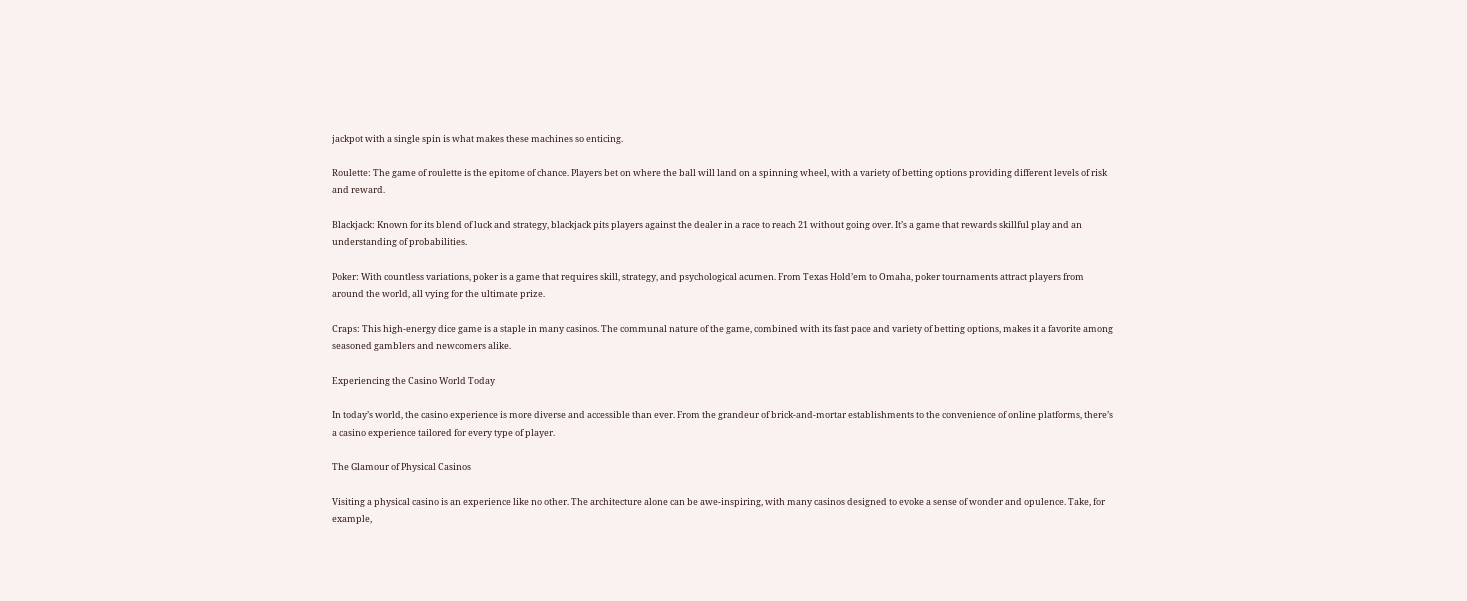jackpot with a single spin is what makes these machines so enticing.

Roulette: The game of roulette is the epitome of chance. Players bet on where the ball will land on a spinning wheel, with a variety of betting options providing different levels of risk and reward.

Blackjack: Known for its blend of luck and strategy, blackjack pits players against the dealer in a race to reach 21 without going over. It’s a game that rewards skillful play and an understanding of probabilities.

Poker: With countless variations, poker is a game that requires skill, strategy, and psychological acumen. From Texas Hold’em to Omaha, poker tournaments attract players from around the world, all vying for the ultimate prize.

Craps: This high-energy dice game is a staple in many casinos. The communal nature of the game, combined with its fast pace and variety of betting options, makes it a favorite among seasoned gamblers and newcomers alike.

Experiencing the Casino World Today

In today’s world, the casino experience is more diverse and accessible than ever. From the grandeur of brick-and-mortar establishments to the convenience of online platforms, there’s a casino experience tailored for every type of player.

The Glamour of Physical Casinos

Visiting a physical casino is an experience like no other. The architecture alone can be awe-inspiring, with many casinos designed to evoke a sense of wonder and opulence. Take, for example,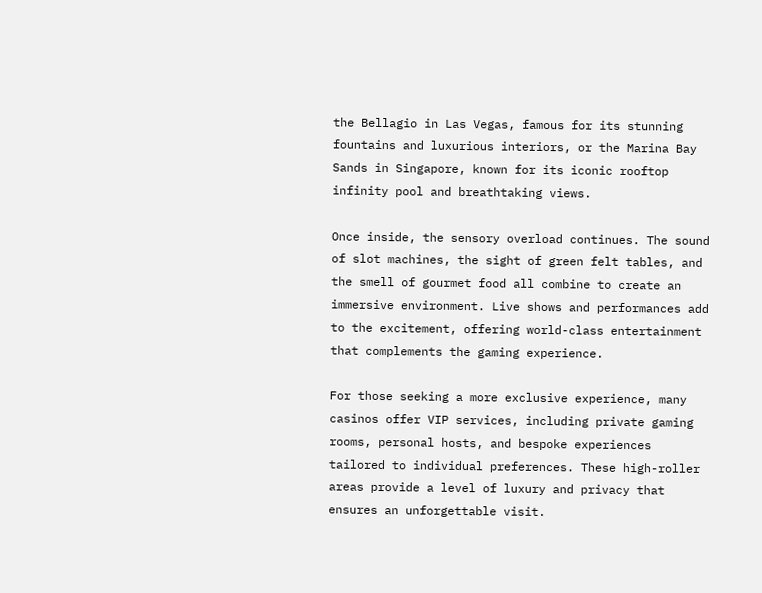the Bellagio in Las Vegas, famous for its stunning fountains and luxurious interiors, or the Marina Bay Sands in Singapore, known for its iconic rooftop infinity pool and breathtaking views.

Once inside, the sensory overload continues. The sound of slot machines, the sight of green felt tables, and the smell of gourmet food all combine to create an immersive environment. Live shows and performances add to the excitement, offering world-class entertainment that complements the gaming experience.

For those seeking a more exclusive experience, many casinos offer VIP services, including private gaming rooms, personal hosts, and bespoke experiences tailored to individual preferences. These high-roller areas provide a level of luxury and privacy that ensures an unforgettable visit.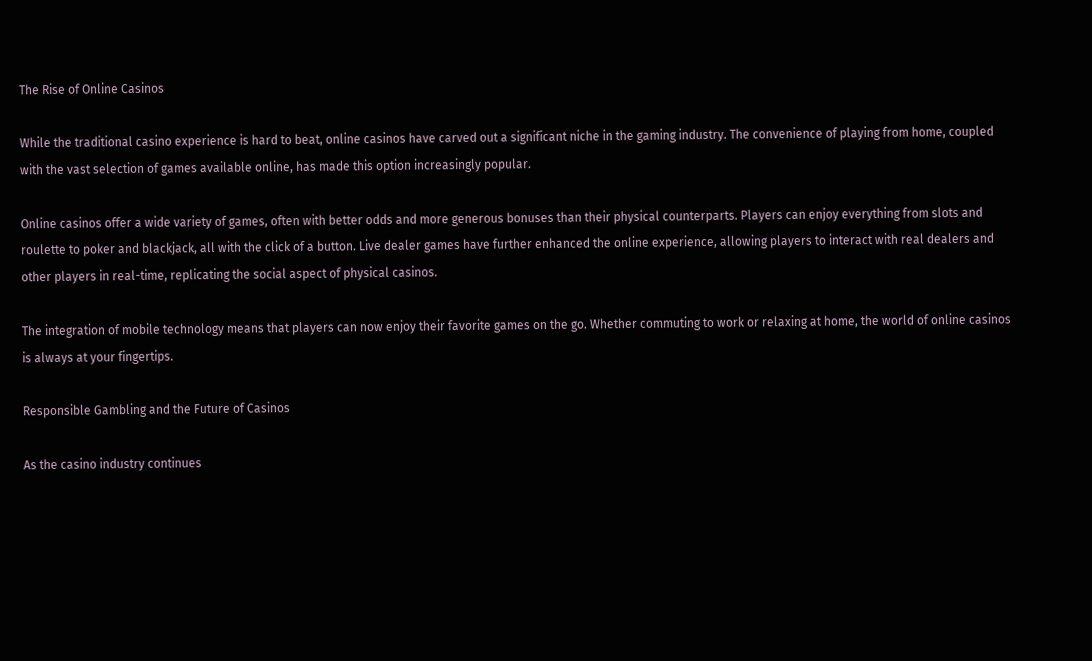The Rise of Online Casinos

While the traditional casino experience is hard to beat, online casinos have carved out a significant niche in the gaming industry. The convenience of playing from home, coupled with the vast selection of games available online, has made this option increasingly popular.

Online casinos offer a wide variety of games, often with better odds and more generous bonuses than their physical counterparts. Players can enjoy everything from slots and roulette to poker and blackjack, all with the click of a button. Live dealer games have further enhanced the online experience, allowing players to interact with real dealers and other players in real-time, replicating the social aspect of physical casinos.

The integration of mobile technology means that players can now enjoy their favorite games on the go. Whether commuting to work or relaxing at home, the world of online casinos is always at your fingertips.

Responsible Gambling and the Future of Casinos

As the casino industry continues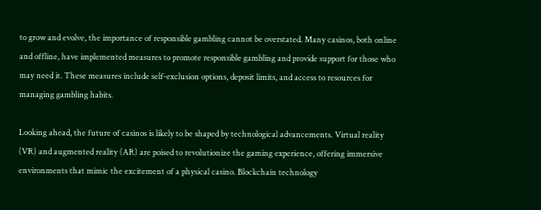to grow and evolve, the importance of responsible gambling cannot be overstated. Many casinos, both online and offline, have implemented measures to promote responsible gambling and provide support for those who may need it. These measures include self-exclusion options, deposit limits, and access to resources for managing gambling habits.

Looking ahead, the future of casinos is likely to be shaped by technological advancements. Virtual reality (VR) and augmented reality (AR) are poised to revolutionize the gaming experience, offering immersive environments that mimic the excitement of a physical casino. Blockchain technology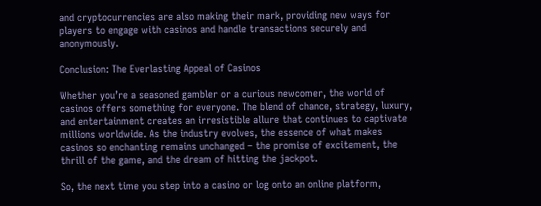and cryptocurrencies are also making their mark, providing new ways for players to engage with casinos and handle transactions securely and anonymously.

Conclusion: The Everlasting Appeal of Casinos

Whether you’re a seasoned gambler or a curious newcomer, the world of casinos offers something for everyone. The blend of chance, strategy, luxury, and entertainment creates an irresistible allure that continues to captivate millions worldwide. As the industry evolves, the essence of what makes casinos so enchanting remains unchanged – the promise of excitement, the thrill of the game, and the dream of hitting the jackpot.

So, the next time you step into a casino or log onto an online platform,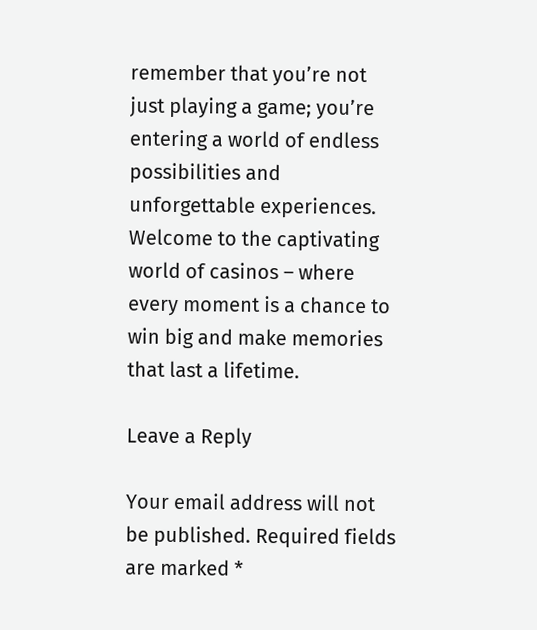remember that you’re not just playing a game; you’re entering a world of endless possibilities and unforgettable experiences. Welcome to the captivating world of casinos – where every moment is a chance to win big and make memories that last a lifetime.

Leave a Reply

Your email address will not be published. Required fields are marked *